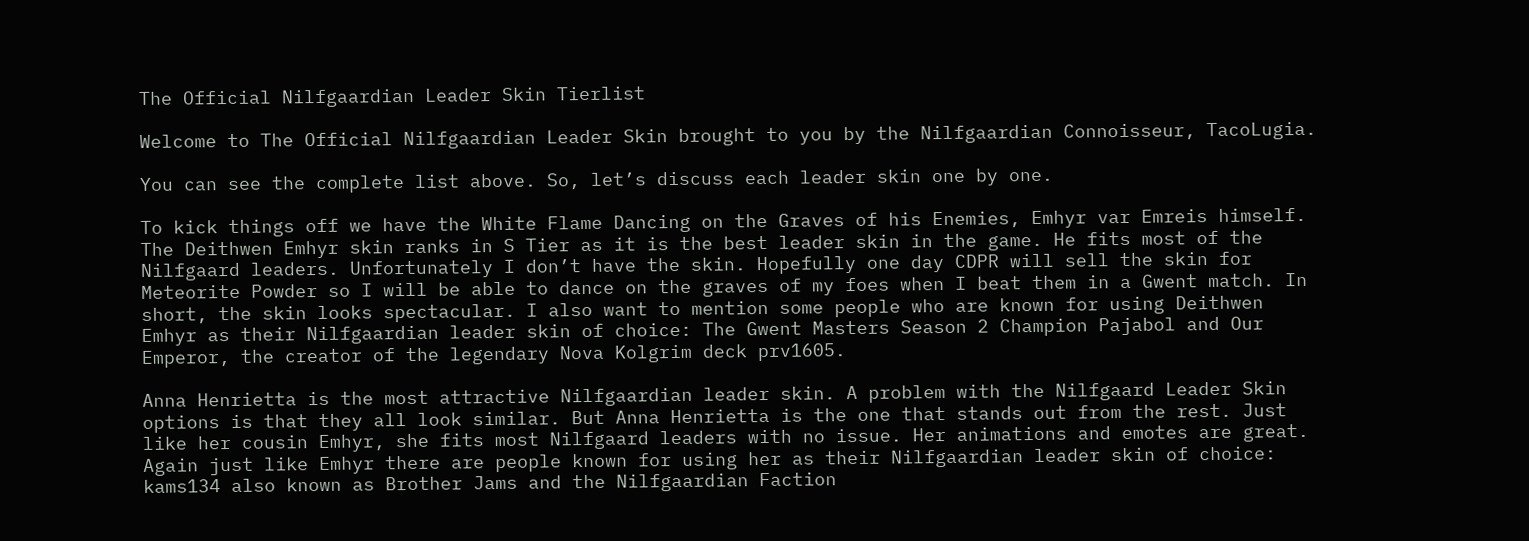The Official Nilfgaardian Leader Skin Tierlist

Welcome to The Official Nilfgaardian Leader Skin brought to you by the Nilfgaardian Connoisseur, TacoLugia.

You can see the complete list above. So, let’s discuss each leader skin one by one.

To kick things off we have the White Flame Dancing on the Graves of his Enemies, Emhyr var Emreis himself. The Deithwen Emhyr skin ranks in S Tier as it is the best leader skin in the game. He fits most of the Nilfgaard leaders. Unfortunately I don’t have the skin. Hopefully one day CDPR will sell the skin for Meteorite Powder so I will be able to dance on the graves of my foes when I beat them in a Gwent match. In short, the skin looks spectacular. I also want to mention some people who are known for using Deithwen Emhyr as their Nilfgaardian leader skin of choice: The Gwent Masters Season 2 Champion Pajabol and Our Emperor, the creator of the legendary Nova Kolgrim deck prv1605.

Anna Henrietta is the most attractive Nilfgaardian leader skin. A problem with the Nilfgaard Leader Skin options is that they all look similar. But Anna Henrietta is the one that stands out from the rest. Just like her cousin Emhyr, she fits most Nilfgaard leaders with no issue. Her animations and emotes are great. Again just like Emhyr there are people known for using her as their Nilfgaardian leader skin of choice: kams134 also known as Brother Jams and the Nilfgaardian Faction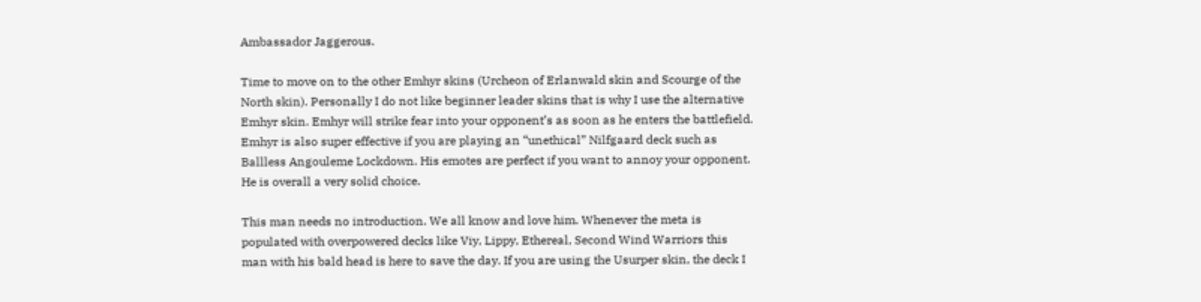Ambassador Jaggerous.

Time to move on to the other Emhyr skins (Urcheon of Erlanwald skin and Scourge of the North skin). Personally I do not like beginner leader skins that is why I use the alternative Emhyr skin. Emhyr will strike fear into your opponent’s as soon as he enters the battlefield. Emhyr is also super effective if you are playing an “unethical” Nilfgaard deck such as Ballless Angouleme Lockdown. His emotes are perfect if you want to annoy your opponent. He is overall a very solid choice.

This man needs no introduction. We all know and love him. Whenever the meta is populated with overpowered decks like Viy, Lippy, Ethereal, Second Wind Warriors this man with his bald head is here to save the day. If you are using the Usurper skin, the deck I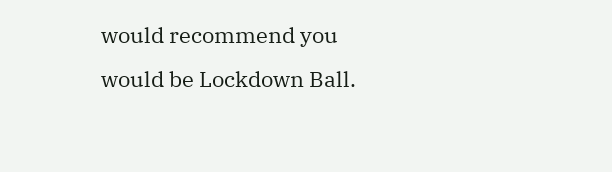would recommend you would be Lockdown Ball.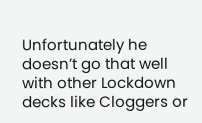Unfortunately he doesn’t go that well with other Lockdown decks like Cloggers or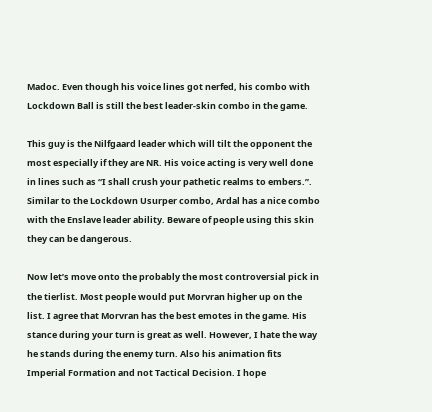Madoc. Even though his voice lines got nerfed, his combo with Lockdown Ball is still the best leader-skin combo in the game.

This guy is the Nilfgaard leader which will tilt the opponent the most especially if they are NR. His voice acting is very well done in lines such as “I shall crush your pathetic realms to embers.”. Similar to the Lockdown Usurper combo, Ardal has a nice combo with the Enslave leader ability. Beware of people using this skin they can be dangerous.

Now let’s move onto the probably the most controversial pick in the tierlist. Most people would put Morvran higher up on the list. I agree that Morvran has the best emotes in the game. His stance during your turn is great as well. However, I hate the way he stands during the enemy turn. Also his animation fits Imperial Formation and not Tactical Decision. I hope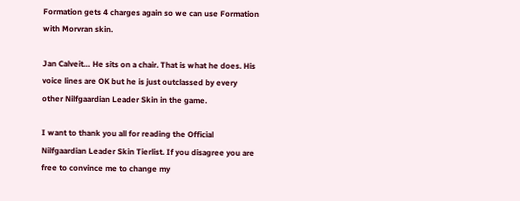Formation gets 4 charges again so we can use Formation with Morvran skin.

Jan Calveit… He sits on a chair. That is what he does. His voice lines are OK but he is just outclassed by every other Nilfgaardian Leader Skin in the game.

I want to thank you all for reading the Official Nilfgaardian Leader Skin Tierlist. If you disagree you are free to convince me to change my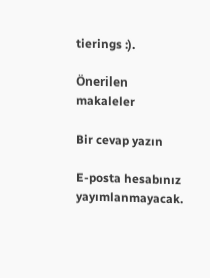tierings :).

Önerilen makaleler

Bir cevap yazın

E-posta hesabınız yayımlanmayacak.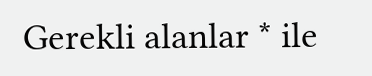Gerekli alanlar * ile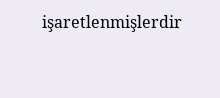işaretlenmişlerdir